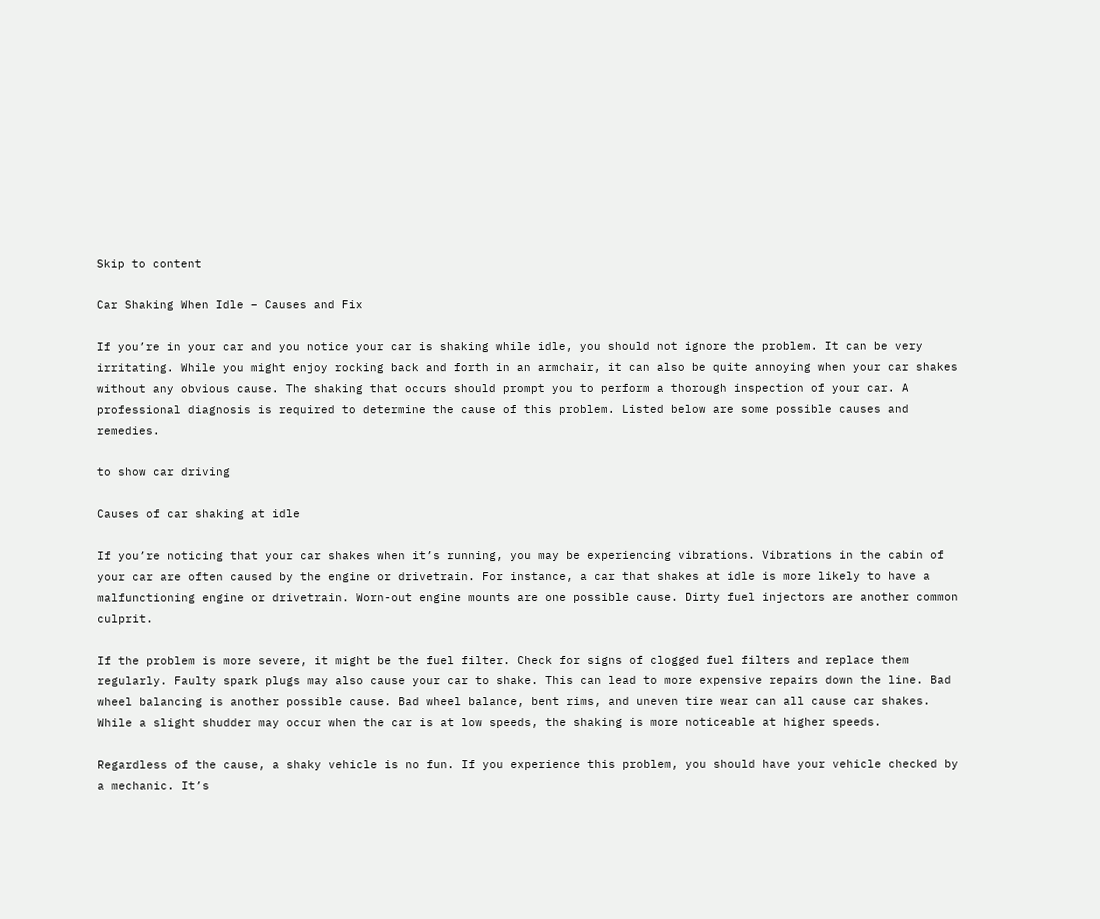Skip to content

Car Shaking When Idle – Causes and Fix

If you’re in your car and you notice your car is shaking while idle, you should not ignore the problem. It can be very irritating. While you might enjoy rocking back and forth in an armchair, it can also be quite annoying when your car shakes without any obvious cause. The shaking that occurs should prompt you to perform a thorough inspection of your car. A professional diagnosis is required to determine the cause of this problem. Listed below are some possible causes and remedies.

to show car driving

Causes of car shaking at idle

If you’re noticing that your car shakes when it’s running, you may be experiencing vibrations. Vibrations in the cabin of your car are often caused by the engine or drivetrain. For instance, a car that shakes at idle is more likely to have a malfunctioning engine or drivetrain. Worn-out engine mounts are one possible cause. Dirty fuel injectors are another common culprit.

If the problem is more severe, it might be the fuel filter. Check for signs of clogged fuel filters and replace them regularly. Faulty spark plugs may also cause your car to shake. This can lead to more expensive repairs down the line. Bad wheel balancing is another possible cause. Bad wheel balance, bent rims, and uneven tire wear can all cause car shakes. While a slight shudder may occur when the car is at low speeds, the shaking is more noticeable at higher speeds.

Regardless of the cause, a shaky vehicle is no fun. If you experience this problem, you should have your vehicle checked by a mechanic. It’s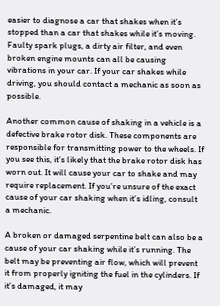easier to diagnose a car that shakes when it’s stopped than a car that shakes while it’s moving. Faulty spark plugs, a dirty air filter, and even broken engine mounts can all be causing vibrations in your car. If your car shakes while driving, you should contact a mechanic as soon as possible.

Another common cause of shaking in a vehicle is a defective brake rotor disk. These components are responsible for transmitting power to the wheels. If you see this, it’s likely that the brake rotor disk has worn out. It will cause your car to shake and may require replacement. If you’re unsure of the exact cause of your car shaking when it’s idling, consult a mechanic.

A broken or damaged serpentine belt can also be a cause of your car shaking while it’s running. The belt may be preventing air flow, which will prevent it from properly igniting the fuel in the cylinders. If it’s damaged, it may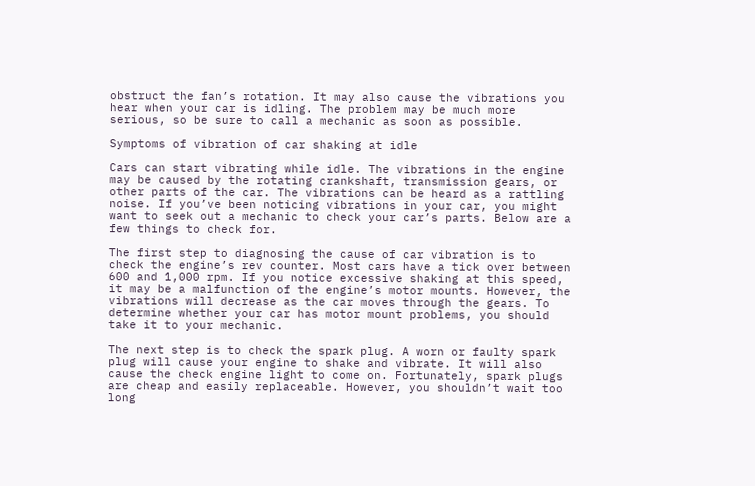obstruct the fan’s rotation. It may also cause the vibrations you hear when your car is idling. The problem may be much more serious, so be sure to call a mechanic as soon as possible.

Symptoms of vibration of car shaking at idle

Cars can start vibrating while idle. The vibrations in the engine may be caused by the rotating crankshaft, transmission gears, or other parts of the car. The vibrations can be heard as a rattling noise. If you’ve been noticing vibrations in your car, you might want to seek out a mechanic to check your car’s parts. Below are a few things to check for.

The first step to diagnosing the cause of car vibration is to check the engine’s rev counter. Most cars have a tick over between 600 and 1,000 rpm. If you notice excessive shaking at this speed, it may be a malfunction of the engine’s motor mounts. However, the vibrations will decrease as the car moves through the gears. To determine whether your car has motor mount problems, you should take it to your mechanic.

The next step is to check the spark plug. A worn or faulty spark plug will cause your engine to shake and vibrate. It will also cause the check engine light to come on. Fortunately, spark plugs are cheap and easily replaceable. However, you shouldn’t wait too long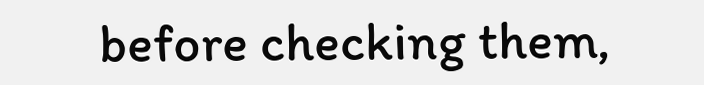before checking them,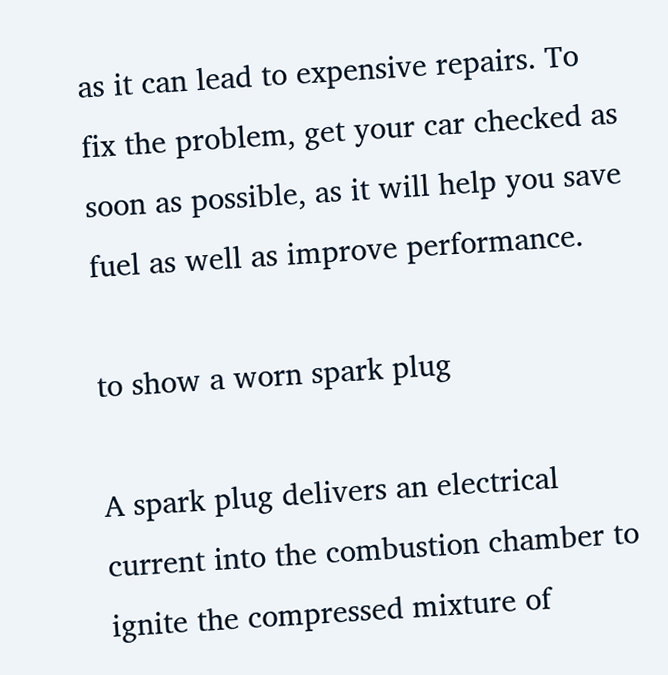as it can lead to expensive repairs. To fix the problem, get your car checked as soon as possible, as it will help you save fuel as well as improve performance.

to show a worn spark plug

A spark plug delivers an electrical current into the combustion chamber to ignite the compressed mixture of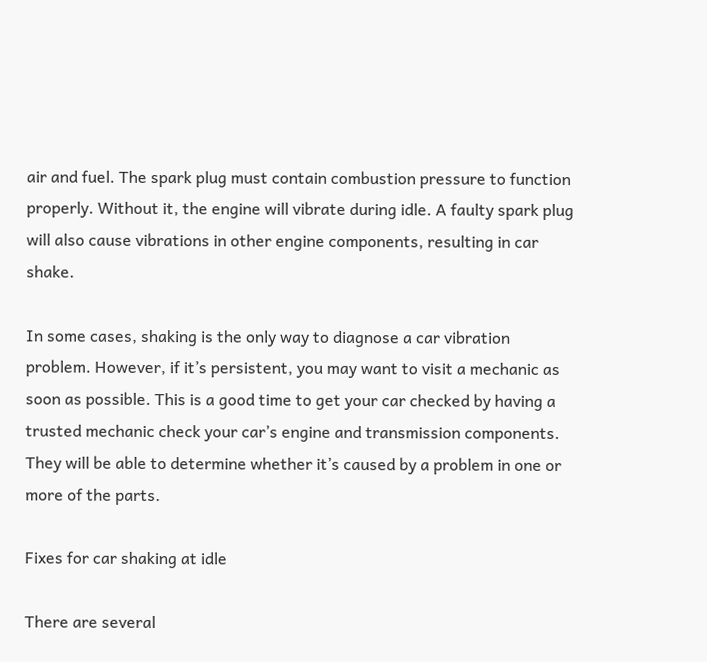air and fuel. The spark plug must contain combustion pressure to function properly. Without it, the engine will vibrate during idle. A faulty spark plug will also cause vibrations in other engine components, resulting in car shake.

In some cases, shaking is the only way to diagnose a car vibration problem. However, if it’s persistent, you may want to visit a mechanic as soon as possible. This is a good time to get your car checked by having a trusted mechanic check your car’s engine and transmission components. They will be able to determine whether it’s caused by a problem in one or more of the parts.

Fixes for car shaking at idle

There are several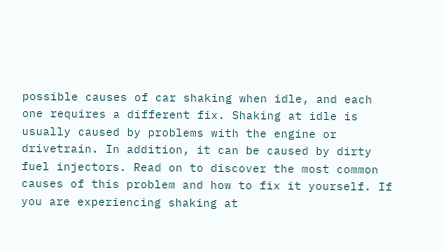possible causes of car shaking when idle, and each one requires a different fix. Shaking at idle is usually caused by problems with the engine or drivetrain. In addition, it can be caused by dirty fuel injectors. Read on to discover the most common causes of this problem and how to fix it yourself. If you are experiencing shaking at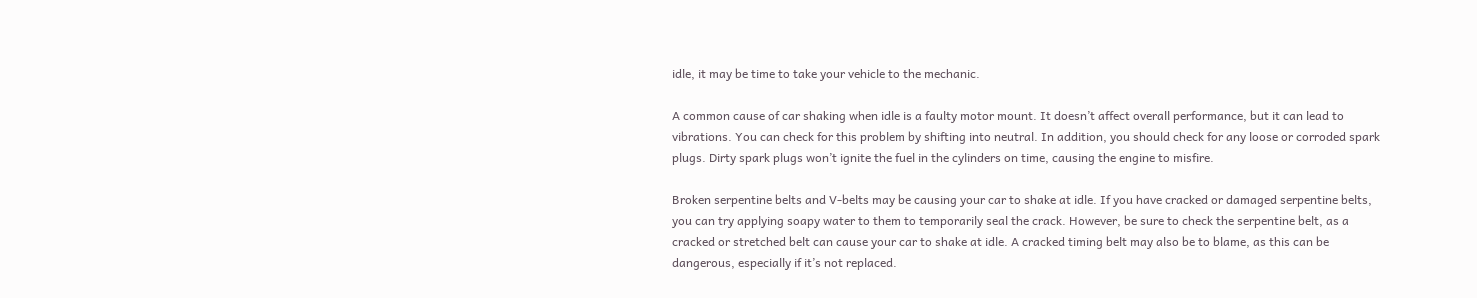idle, it may be time to take your vehicle to the mechanic.

A common cause of car shaking when idle is a faulty motor mount. It doesn’t affect overall performance, but it can lead to vibrations. You can check for this problem by shifting into neutral. In addition, you should check for any loose or corroded spark plugs. Dirty spark plugs won’t ignite the fuel in the cylinders on time, causing the engine to misfire.

Broken serpentine belts and V-belts may be causing your car to shake at idle. If you have cracked or damaged serpentine belts, you can try applying soapy water to them to temporarily seal the crack. However, be sure to check the serpentine belt, as a cracked or stretched belt can cause your car to shake at idle. A cracked timing belt may also be to blame, as this can be dangerous, especially if it’s not replaced.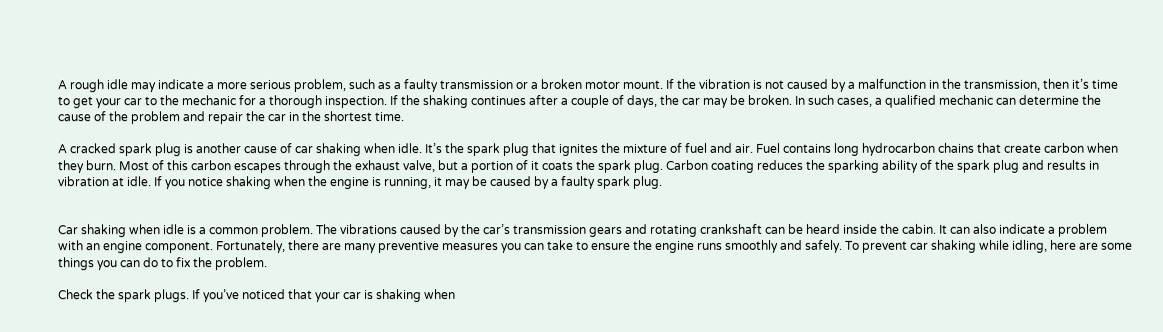A rough idle may indicate a more serious problem, such as a faulty transmission or a broken motor mount. If the vibration is not caused by a malfunction in the transmission, then it’s time to get your car to the mechanic for a thorough inspection. If the shaking continues after a couple of days, the car may be broken. In such cases, a qualified mechanic can determine the cause of the problem and repair the car in the shortest time.

A cracked spark plug is another cause of car shaking when idle. It’s the spark plug that ignites the mixture of fuel and air. Fuel contains long hydrocarbon chains that create carbon when they burn. Most of this carbon escapes through the exhaust valve, but a portion of it coats the spark plug. Carbon coating reduces the sparking ability of the spark plug and results in vibration at idle. If you notice shaking when the engine is running, it may be caused by a faulty spark plug.


Car shaking when idle is a common problem. The vibrations caused by the car’s transmission gears and rotating crankshaft can be heard inside the cabin. It can also indicate a problem with an engine component. Fortunately, there are many preventive measures you can take to ensure the engine runs smoothly and safely. To prevent car shaking while idling, here are some things you can do to fix the problem.

Check the spark plugs. If you’ve noticed that your car is shaking when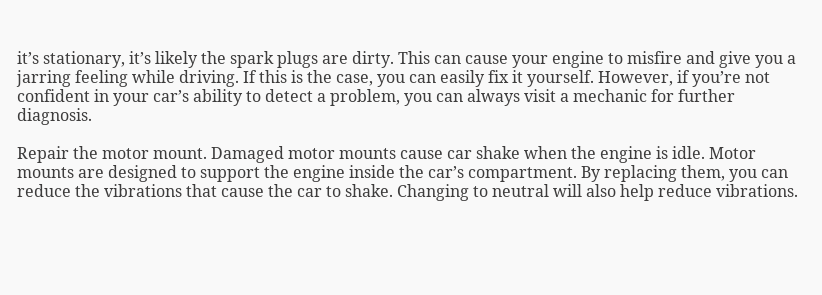it’s stationary, it’s likely the spark plugs are dirty. This can cause your engine to misfire and give you a jarring feeling while driving. If this is the case, you can easily fix it yourself. However, if you’re not confident in your car’s ability to detect a problem, you can always visit a mechanic for further diagnosis.

Repair the motor mount. Damaged motor mounts cause car shake when the engine is idle. Motor mounts are designed to support the engine inside the car’s compartment. By replacing them, you can reduce the vibrations that cause the car to shake. Changing to neutral will also help reduce vibrations.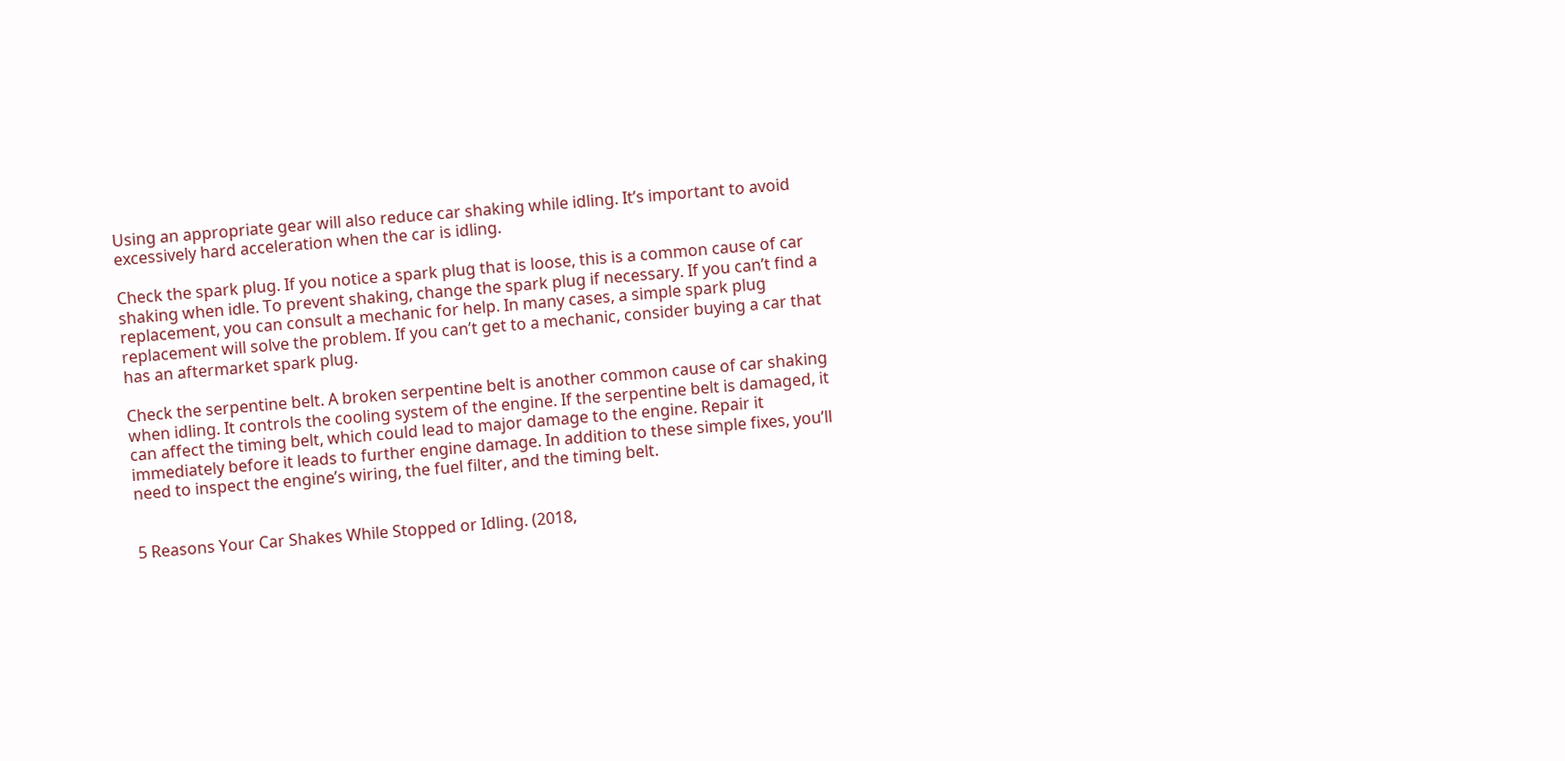Using an appropriate gear will also reduce car shaking while idling. It’s important to avoid excessively hard acceleration when the car is idling.

Check the spark plug. If you notice a spark plug that is loose, this is a common cause of car shaking when idle. To prevent shaking, change the spark plug if necessary. If you can’t find a replacement, you can consult a mechanic for help. In many cases, a simple spark plug replacement will solve the problem. If you can’t get to a mechanic, consider buying a car that has an aftermarket spark plug.

Check the serpentine belt. A broken serpentine belt is another common cause of car shaking when idling. It controls the cooling system of the engine. If the serpentine belt is damaged, it can affect the timing belt, which could lead to major damage to the engine. Repair it immediately before it leads to further engine damage. In addition to these simple fixes, you’ll need to inspect the engine’s wiring, the fuel filter, and the timing belt.


5 Reasons Your Car Shakes While Stopped or Idling. (2018,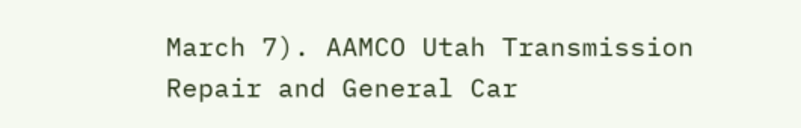March 7). AAMCO Utah Transmission Repair and General Car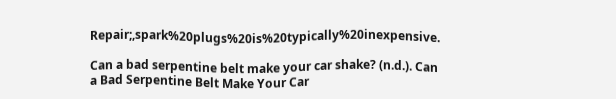Repair;,spark%20plugs%20is%20typically%20inexpensive.

Can a bad serpentine belt make your car shake? (n.d.). Can a Bad Serpentine Belt Make Your Car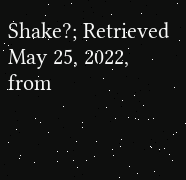Shake?; Retrieved May 25, 2022, from